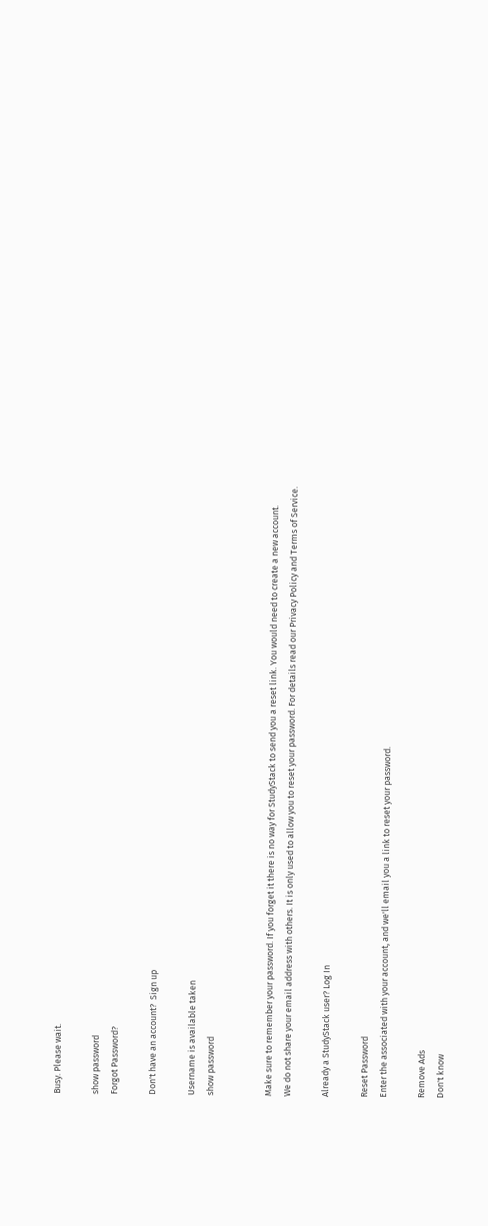Busy. Please wait.

show password
Forgot Password?

Don't have an account?  Sign up

Username is available taken
show password


Make sure to remember your password. If you forget it there is no way for StudyStack to send you a reset link. You would need to create a new account.
We do not share your email address with others. It is only used to allow you to reset your password. For details read our Privacy Policy and Terms of Service.

Already a StudyStack user? Log In

Reset Password
Enter the associated with your account, and we'll email you a link to reset your password.

Remove Ads
Don't know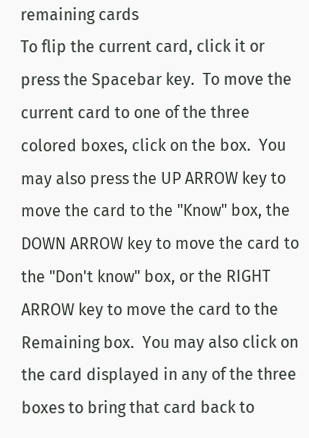remaining cards
To flip the current card, click it or press the Spacebar key.  To move the current card to one of the three colored boxes, click on the box.  You may also press the UP ARROW key to move the card to the "Know" box, the DOWN ARROW key to move the card to the "Don't know" box, or the RIGHT ARROW key to move the card to the Remaining box.  You may also click on the card displayed in any of the three boxes to bring that card back to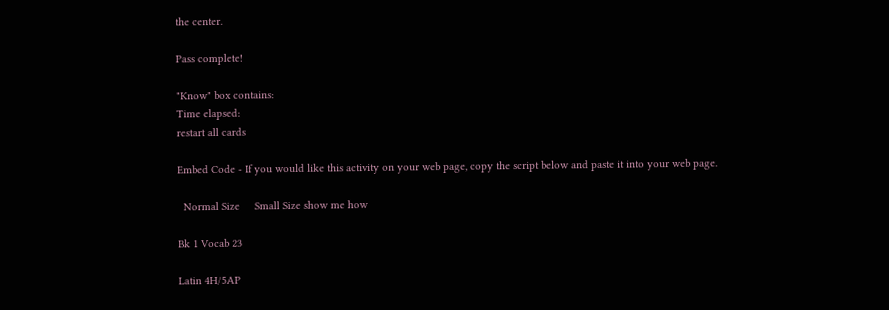the center.

Pass complete!

"Know" box contains:
Time elapsed:
restart all cards

Embed Code - If you would like this activity on your web page, copy the script below and paste it into your web page.

  Normal Size     Small Size show me how

Bk 1 Vocab 23

Latin 4H/5AP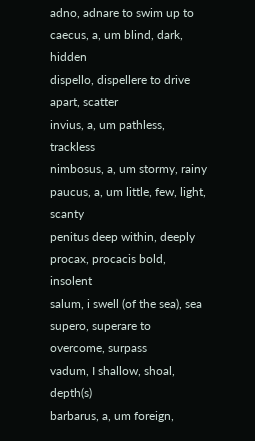adno, adnare to swim up to
caecus, a, um blind, dark, hidden
dispello, dispellere to drive apart, scatter
invius, a, um pathless, trackless
nimbosus, a, um stormy, rainy
paucus, a, um little, few, light, scanty
penitus deep within, deeply
procax, procacis bold, insolent
salum, i swell (of the sea), sea
supero, superare to overcome, surpass
vadum, I shallow, shoal, depth(s)
barbarus, a, um foreign,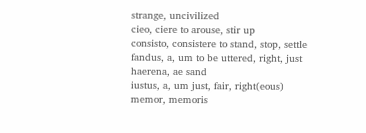strange, uncivilized
cieo, ciere to arouse, stir up
consisto, consistere to stand, stop, settle
fandus, a, um to be uttered, right, just
haerena, ae sand
iustus, a, um just, fair, right(eous)
memor, memoris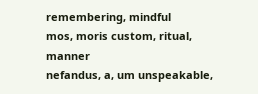remembering, mindful
mos, moris custom, ritual, manner
nefandus, a, um unspeakable,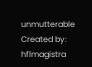unmutterable
Created by: hflmagistra